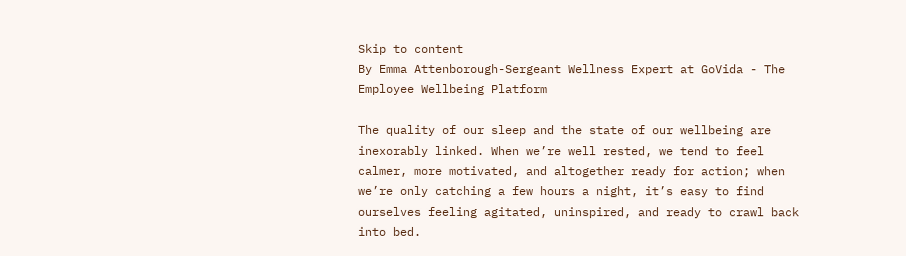Skip to content
By Emma Attenborough-Sergeant Wellness Expert at GoVida - The Employee Wellbeing Platform

The quality of our sleep and the state of our wellbeing are inexorably linked. When we’re well rested, we tend to feel calmer, more motivated, and altogether ready for action; when we’re only catching a few hours a night, it’s easy to find ourselves feeling agitated, uninspired, and ready to crawl back into bed.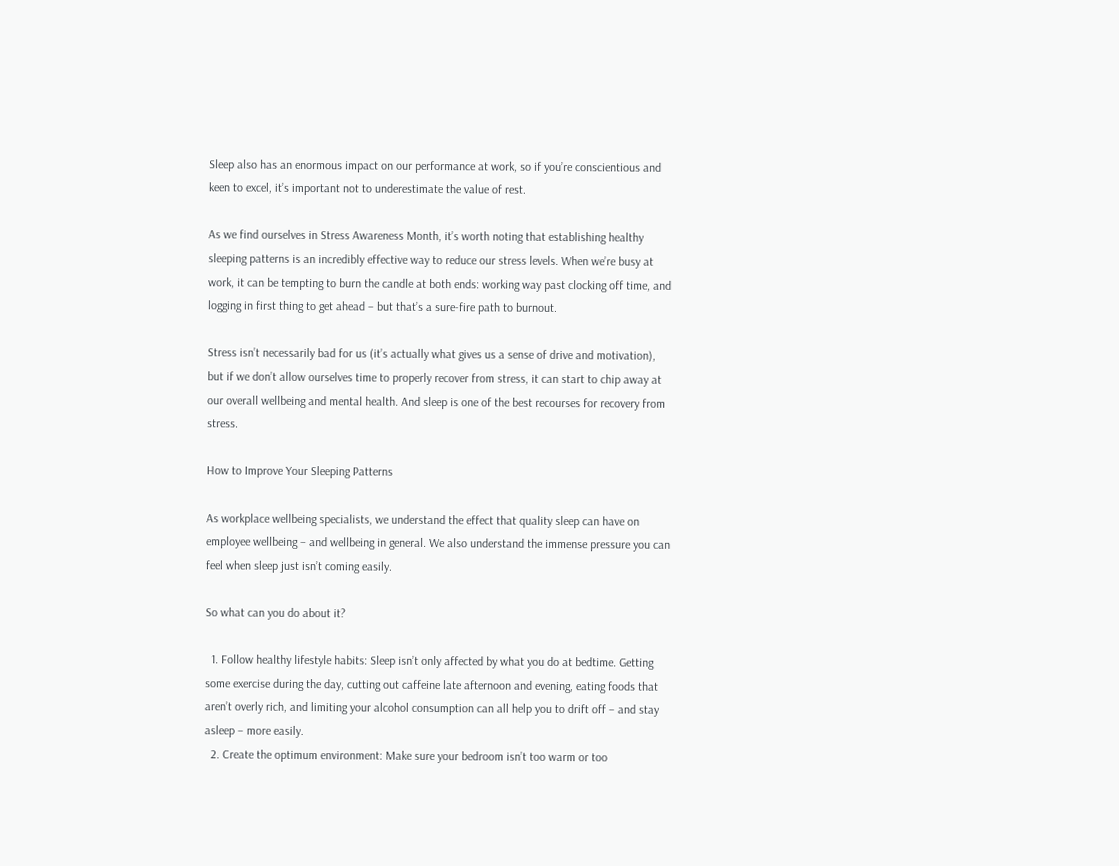Sleep also has an enormous impact on our performance at work, so if you’re conscientious and keen to excel, it’s important not to underestimate the value of rest.

As we find ourselves in Stress Awareness Month, it’s worth noting that establishing healthy sleeping patterns is an incredibly effective way to reduce our stress levels. When we’re busy at work, it can be tempting to burn the candle at both ends: working way past clocking off time, and logging in first thing to get ahead – but that’s a sure-fire path to burnout.

Stress isn’t necessarily bad for us (it’s actually what gives us a sense of drive and motivation), but if we don’t allow ourselves time to properly recover from stress, it can start to chip away at our overall wellbeing and mental health. And sleep is one of the best recourses for recovery from stress.

How to Improve Your Sleeping Patterns

As workplace wellbeing specialists, we understand the effect that quality sleep can have on employee wellbeing – and wellbeing in general. We also understand the immense pressure you can feel when sleep just isn’t coming easily.

So what can you do about it?

  1. Follow healthy lifestyle habits: Sleep isn’t only affected by what you do at bedtime. Getting some exercise during the day, cutting out caffeine late afternoon and evening, eating foods that aren’t overly rich, and limiting your alcohol consumption can all help you to drift off – and stay asleep – more easily.
  2. Create the optimum environment: Make sure your bedroom isn’t too warm or too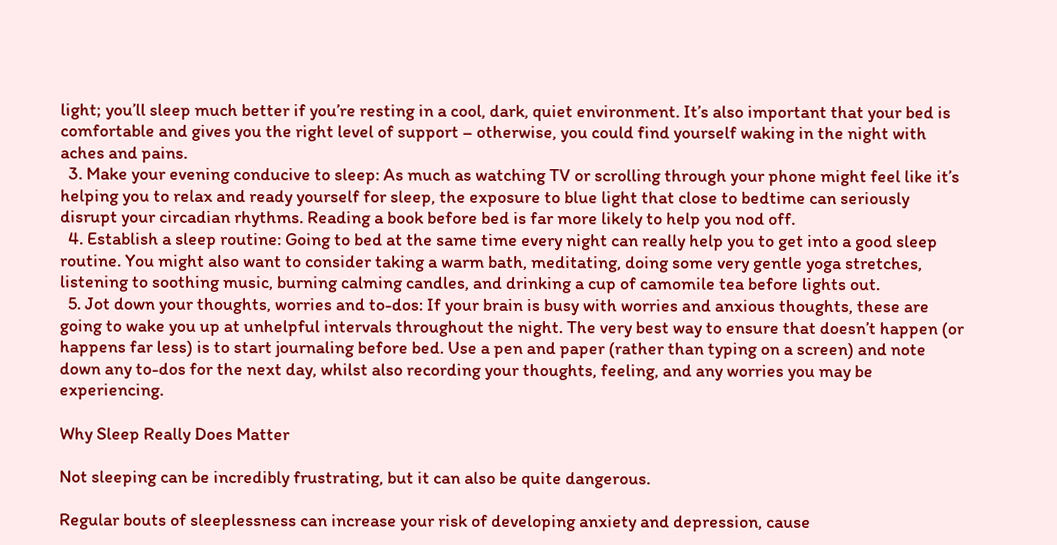light; you’ll sleep much better if you’re resting in a cool, dark, quiet environment. It’s also important that your bed is comfortable and gives you the right level of support – otherwise, you could find yourself waking in the night with aches and pains.
  3. Make your evening conducive to sleep: As much as watching TV or scrolling through your phone might feel like it’s helping you to relax and ready yourself for sleep, the exposure to blue light that close to bedtime can seriously disrupt your circadian rhythms. Reading a book before bed is far more likely to help you nod off.
  4. Establish a sleep routine: Going to bed at the same time every night can really help you to get into a good sleep routine. You might also want to consider taking a warm bath, meditating, doing some very gentle yoga stretches, listening to soothing music, burning calming candles, and drinking a cup of camomile tea before lights out.
  5. Jot down your thoughts, worries and to-dos: If your brain is busy with worries and anxious thoughts, these are going to wake you up at unhelpful intervals throughout the night. The very best way to ensure that doesn’t happen (or happens far less) is to start journaling before bed. Use a pen and paper (rather than typing on a screen) and note down any to-dos for the next day, whilst also recording your thoughts, feeling, and any worries you may be experiencing.

Why Sleep Really Does Matter

Not sleeping can be incredibly frustrating, but it can also be quite dangerous.

Regular bouts of sleeplessness can increase your risk of developing anxiety and depression, cause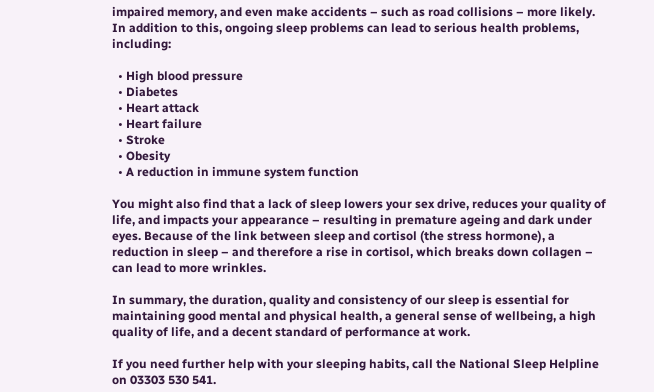impaired memory, and even make accidents – such as road collisions – more likely. In addition to this, ongoing sleep problems can lead to serious health problems, including:

  • High blood pressure
  • Diabetes
  • Heart attack
  • Heart failure
  • Stroke
  • Obesity
  • A reduction in immune system function

You might also find that a lack of sleep lowers your sex drive, reduces your quality of life, and impacts your appearance – resulting in premature ageing and dark under eyes. Because of the link between sleep and cortisol (the stress hormone), a reduction in sleep – and therefore a rise in cortisol, which breaks down collagen – can lead to more wrinkles.

In summary, the duration, quality and consistency of our sleep is essential for maintaining good mental and physical health, a general sense of wellbeing, a high quality of life, and a decent standard of performance at work.

If you need further help with your sleeping habits, call the National Sleep Helpline on 03303 530 541.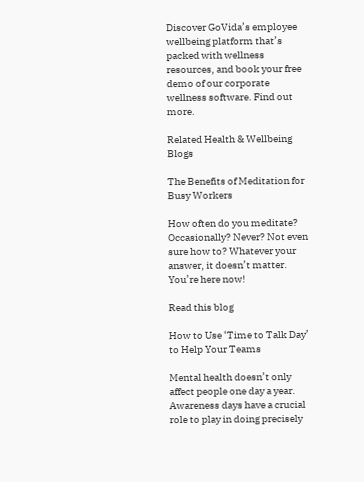Discover GoVida’s employee wellbeing platform that’s packed with wellness resources, and book your free demo of our corporate wellness software. Find out more.

Related Health & Wellbeing Blogs

The Benefits of Meditation for Busy Workers

How often do you meditate? Occasionally? Never? Not even sure how to? Whatever your answer, it doesn’t matter. You’re here now!

Read this blog

How to Use ‘Time to Talk Day’ to Help Your Teams

Mental health doesn’t only affect people one day a year. Awareness days have a crucial role to play in doing precisely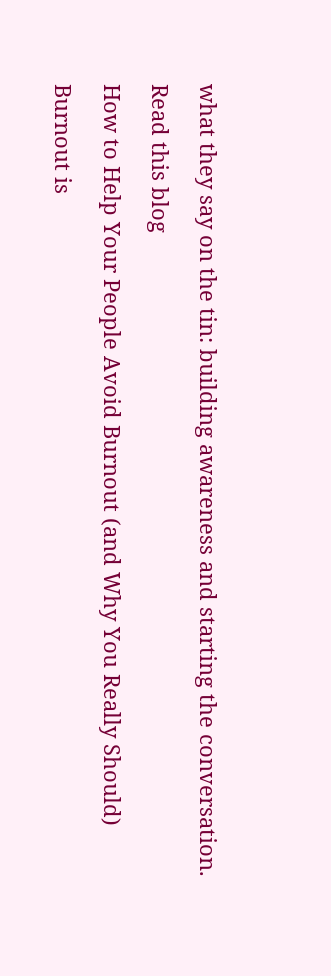what they say on the tin: building awareness and starting the conversation.

Read this blog

How to Help Your People Avoid Burnout (and Why You Really Should)

Burnout is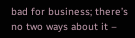bad for business; there’s no two ways about it –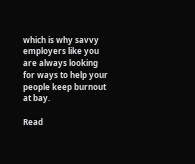which is why savvy employers like you are always looking for ways to help your people keep burnout at bay.

Read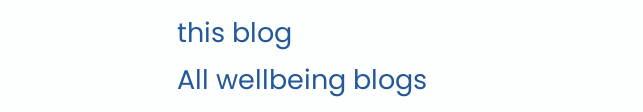this blog
All wellbeing blogs